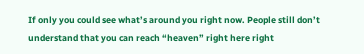If only you could see what’s around you right now. People still don’t understand that you can reach “heaven” right here right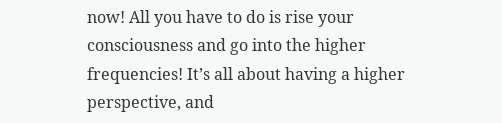now! All you have to do is rise your consciousness and go into the higher frequencies! It’s all about having a higher perspective, and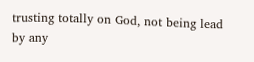trusting totally on God, not being lead by any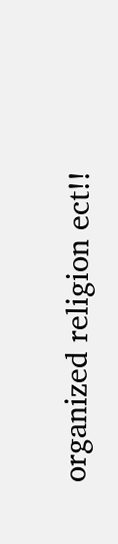organized religion ect!!